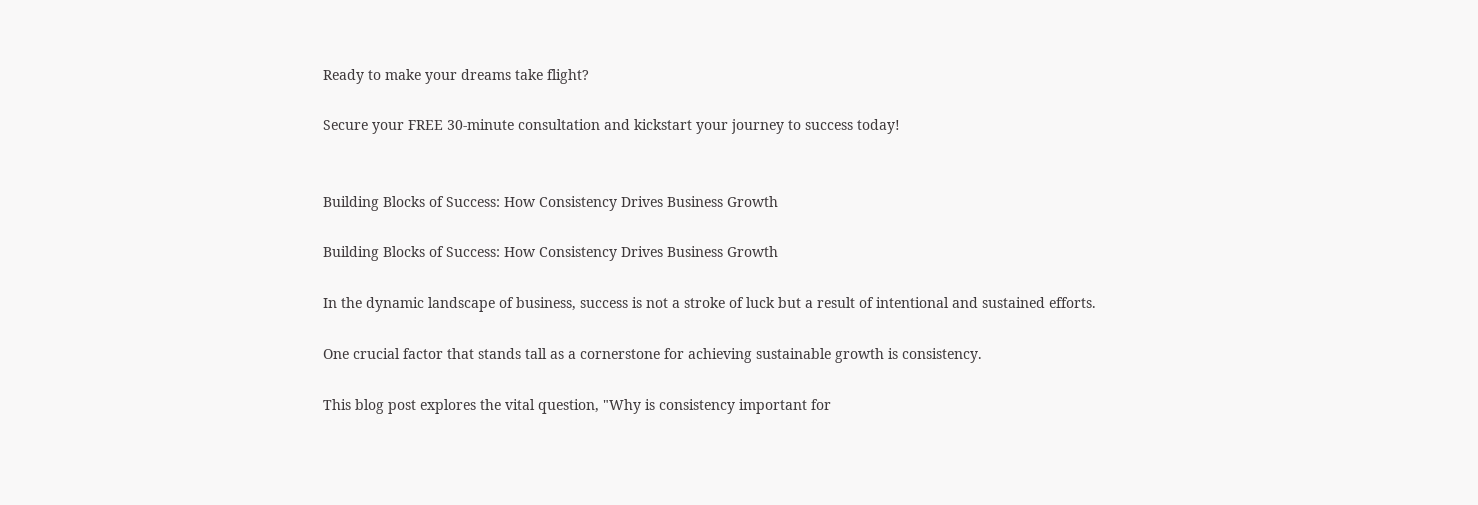Ready to make your dreams take flight?

Secure your FREE 30-minute consultation and kickstart your journey to success today!


Building Blocks of Success: How Consistency Drives Business Growth

Building Blocks of Success: How Consistency Drives Business Growth

In the dynamic landscape of business, success is not a stroke of luck but a result of intentional and sustained efforts.

One crucial factor that stands tall as a cornerstone for achieving sustainable growth is consistency.

This blog post explores the vital question, "Why is consistency important for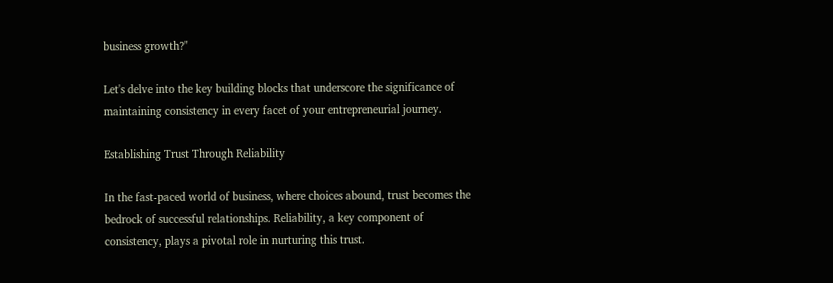business growth?"

Let's delve into the key building blocks that underscore the significance of maintaining consistency in every facet of your entrepreneurial journey.

Establishing Trust Through Reliability

In the fast-paced world of business, where choices abound, trust becomes the bedrock of successful relationships. Reliability, a key component of consistency, plays a pivotal role in nurturing this trust.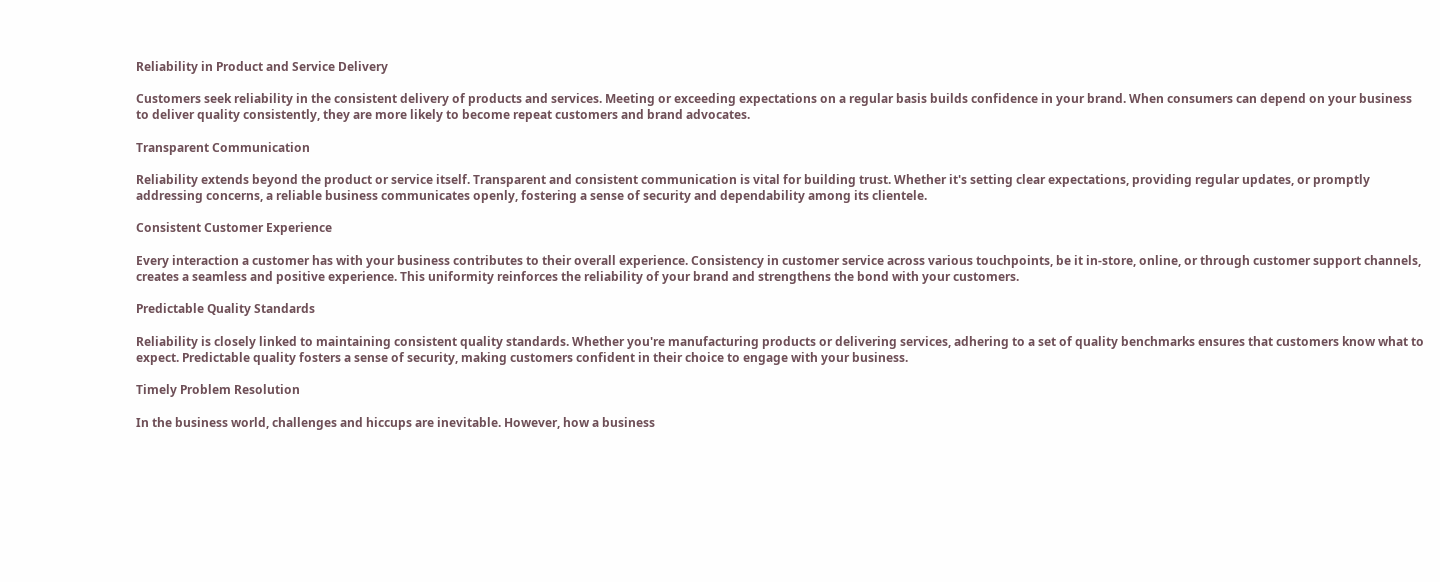Reliability in Product and Service Delivery

Customers seek reliability in the consistent delivery of products and services. Meeting or exceeding expectations on a regular basis builds confidence in your brand. When consumers can depend on your business to deliver quality consistently, they are more likely to become repeat customers and brand advocates.

Transparent Communication

Reliability extends beyond the product or service itself. Transparent and consistent communication is vital for building trust. Whether it's setting clear expectations, providing regular updates, or promptly addressing concerns, a reliable business communicates openly, fostering a sense of security and dependability among its clientele.

Consistent Customer Experience

Every interaction a customer has with your business contributes to their overall experience. Consistency in customer service across various touchpoints, be it in-store, online, or through customer support channels, creates a seamless and positive experience. This uniformity reinforces the reliability of your brand and strengthens the bond with your customers.

Predictable Quality Standards

Reliability is closely linked to maintaining consistent quality standards. Whether you're manufacturing products or delivering services, adhering to a set of quality benchmarks ensures that customers know what to expect. Predictable quality fosters a sense of security, making customers confident in their choice to engage with your business.

Timely Problem Resolution

In the business world, challenges and hiccups are inevitable. However, how a business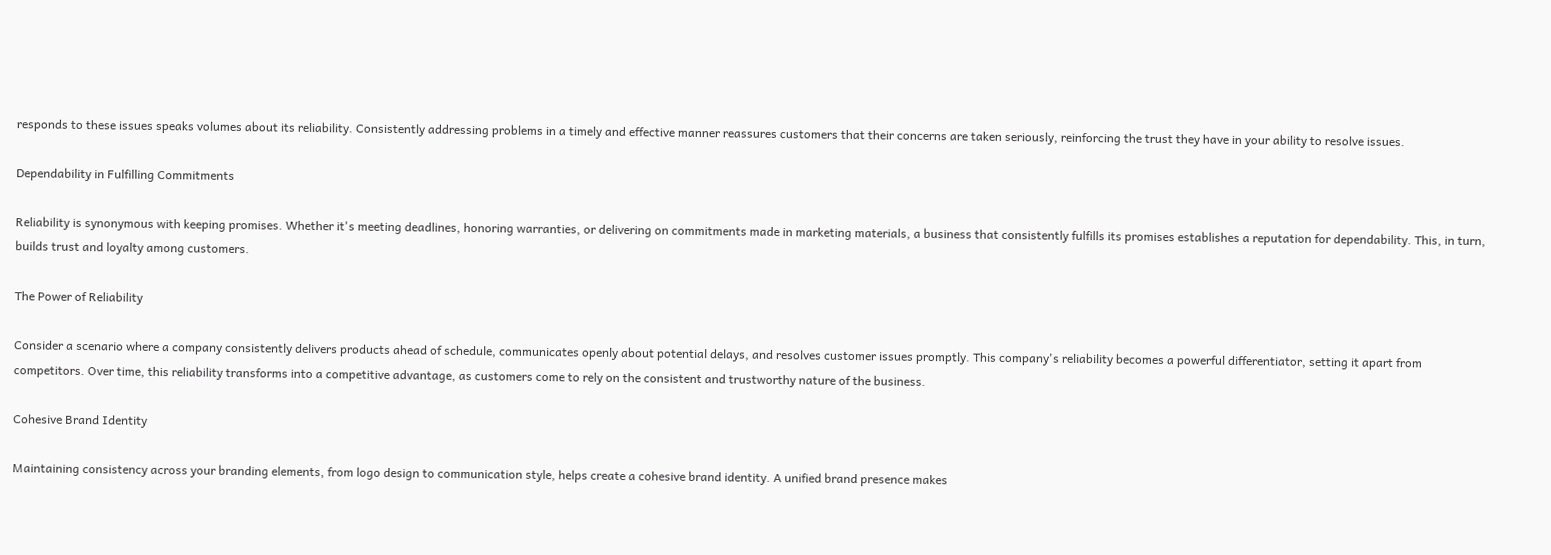responds to these issues speaks volumes about its reliability. Consistently addressing problems in a timely and effective manner reassures customers that their concerns are taken seriously, reinforcing the trust they have in your ability to resolve issues.

Dependability in Fulfilling Commitments

Reliability is synonymous with keeping promises. Whether it's meeting deadlines, honoring warranties, or delivering on commitments made in marketing materials, a business that consistently fulfills its promises establishes a reputation for dependability. This, in turn, builds trust and loyalty among customers.

The Power of Reliability

Consider a scenario where a company consistently delivers products ahead of schedule, communicates openly about potential delays, and resolves customer issues promptly. This company's reliability becomes a powerful differentiator, setting it apart from competitors. Over time, this reliability transforms into a competitive advantage, as customers come to rely on the consistent and trustworthy nature of the business.

Cohesive Brand Identity

Maintaining consistency across your branding elements, from logo design to communication style, helps create a cohesive brand identity. A unified brand presence makes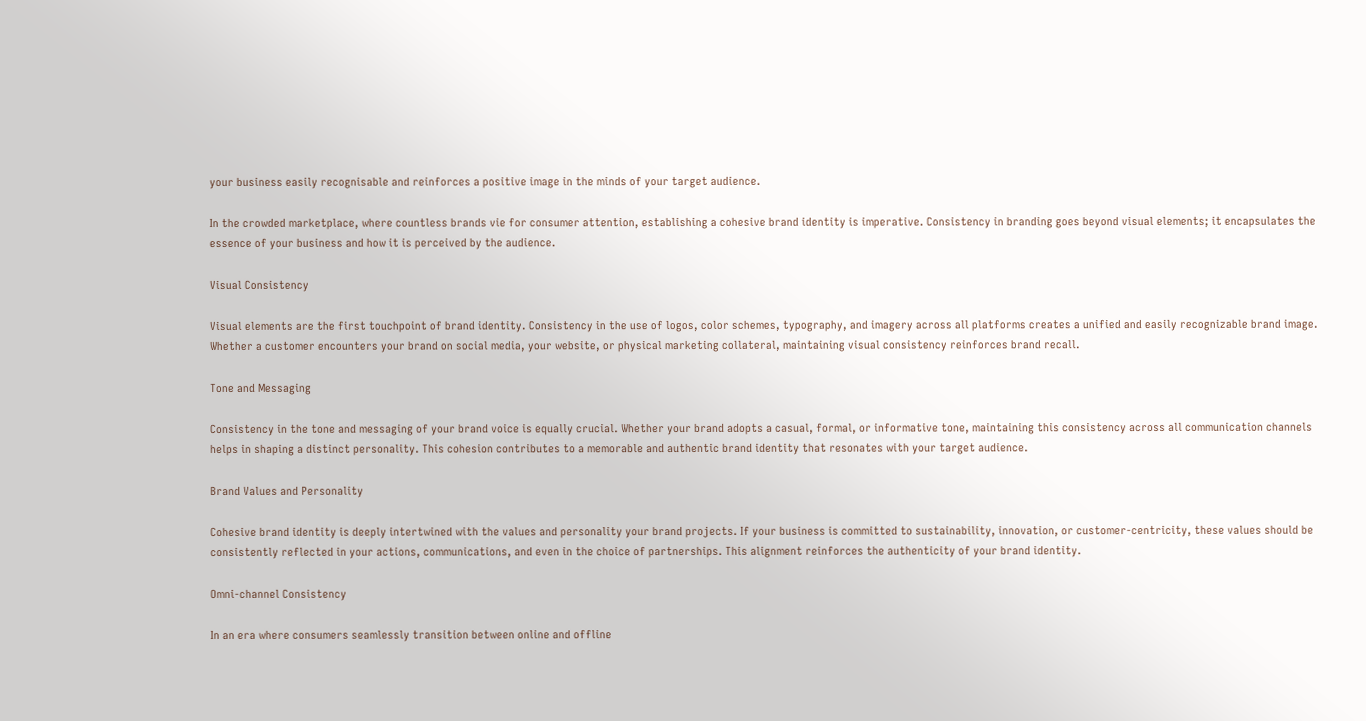your business easily recognisable and reinforces a positive image in the minds of your target audience.

In the crowded marketplace, where countless brands vie for consumer attention, establishing a cohesive brand identity is imperative. Consistency in branding goes beyond visual elements; it encapsulates the essence of your business and how it is perceived by the audience.

Visual Consistency

Visual elements are the first touchpoint of brand identity. Consistency in the use of logos, color schemes, typography, and imagery across all platforms creates a unified and easily recognizable brand image. Whether a customer encounters your brand on social media, your website, or physical marketing collateral, maintaining visual consistency reinforces brand recall.

Tone and Messaging

Consistency in the tone and messaging of your brand voice is equally crucial. Whether your brand adopts a casual, formal, or informative tone, maintaining this consistency across all communication channels helps in shaping a distinct personality. This cohesion contributes to a memorable and authentic brand identity that resonates with your target audience.

Brand Values and Personality

Cohesive brand identity is deeply intertwined with the values and personality your brand projects. If your business is committed to sustainability, innovation, or customer-centricity, these values should be consistently reflected in your actions, communications, and even in the choice of partnerships. This alignment reinforces the authenticity of your brand identity.

Omni-channel Consistency

In an era where consumers seamlessly transition between online and offline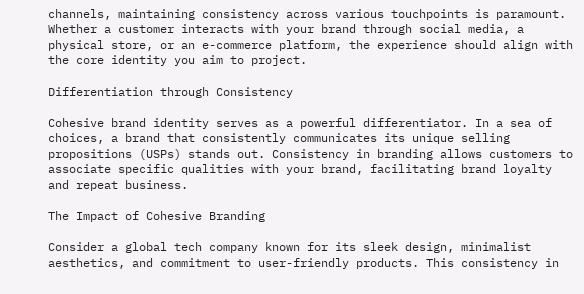channels, maintaining consistency across various touchpoints is paramount. Whether a customer interacts with your brand through social media, a physical store, or an e-commerce platform, the experience should align with the core identity you aim to project.

Differentiation through Consistency

Cohesive brand identity serves as a powerful differentiator. In a sea of choices, a brand that consistently communicates its unique selling propositions (USPs) stands out. Consistency in branding allows customers to associate specific qualities with your brand, facilitating brand loyalty and repeat business.

The Impact of Cohesive Branding

Consider a global tech company known for its sleek design, minimalist aesthetics, and commitment to user-friendly products. This consistency in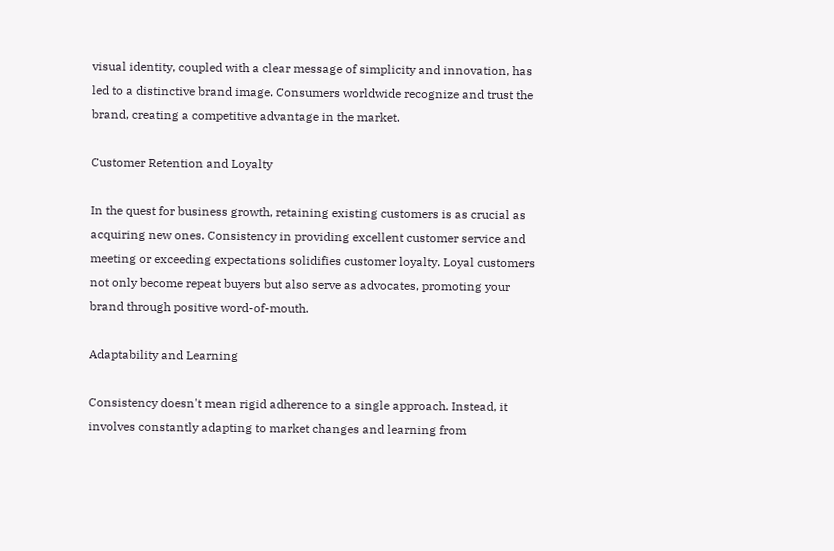visual identity, coupled with a clear message of simplicity and innovation, has led to a distinctive brand image. Consumers worldwide recognize and trust the brand, creating a competitive advantage in the market.

Customer Retention and Loyalty

In the quest for business growth, retaining existing customers is as crucial as acquiring new ones. Consistency in providing excellent customer service and meeting or exceeding expectations solidifies customer loyalty. Loyal customers not only become repeat buyers but also serve as advocates, promoting your brand through positive word-of-mouth.

Adaptability and Learning

Consistency doesn't mean rigid adherence to a single approach. Instead, it involves constantly adapting to market changes and learning from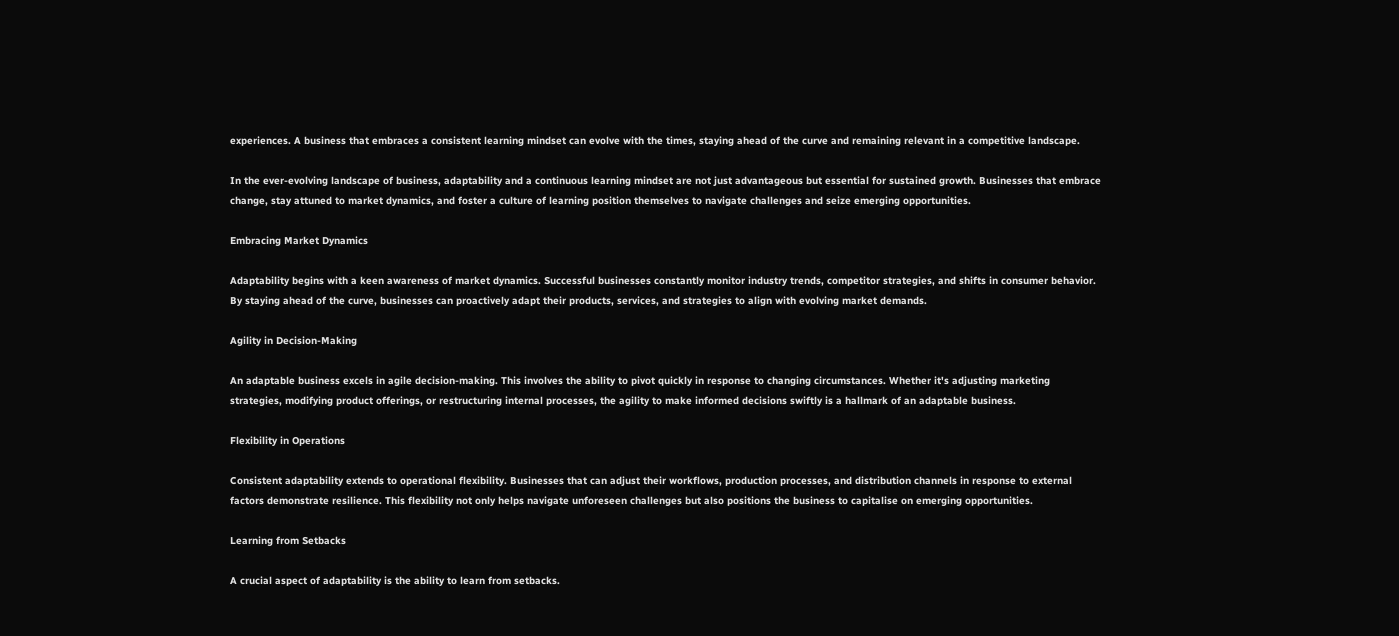experiences. A business that embraces a consistent learning mindset can evolve with the times, staying ahead of the curve and remaining relevant in a competitive landscape.

In the ever-evolving landscape of business, adaptability and a continuous learning mindset are not just advantageous but essential for sustained growth. Businesses that embrace change, stay attuned to market dynamics, and foster a culture of learning position themselves to navigate challenges and seize emerging opportunities.

Embracing Market Dynamics

Adaptability begins with a keen awareness of market dynamics. Successful businesses constantly monitor industry trends, competitor strategies, and shifts in consumer behavior. By staying ahead of the curve, businesses can proactively adapt their products, services, and strategies to align with evolving market demands.

Agility in Decision-Making

An adaptable business excels in agile decision-making. This involves the ability to pivot quickly in response to changing circumstances. Whether it's adjusting marketing strategies, modifying product offerings, or restructuring internal processes, the agility to make informed decisions swiftly is a hallmark of an adaptable business.

Flexibility in Operations

Consistent adaptability extends to operational flexibility. Businesses that can adjust their workflows, production processes, and distribution channels in response to external factors demonstrate resilience. This flexibility not only helps navigate unforeseen challenges but also positions the business to capitalise on emerging opportunities.

Learning from Setbacks

A crucial aspect of adaptability is the ability to learn from setbacks.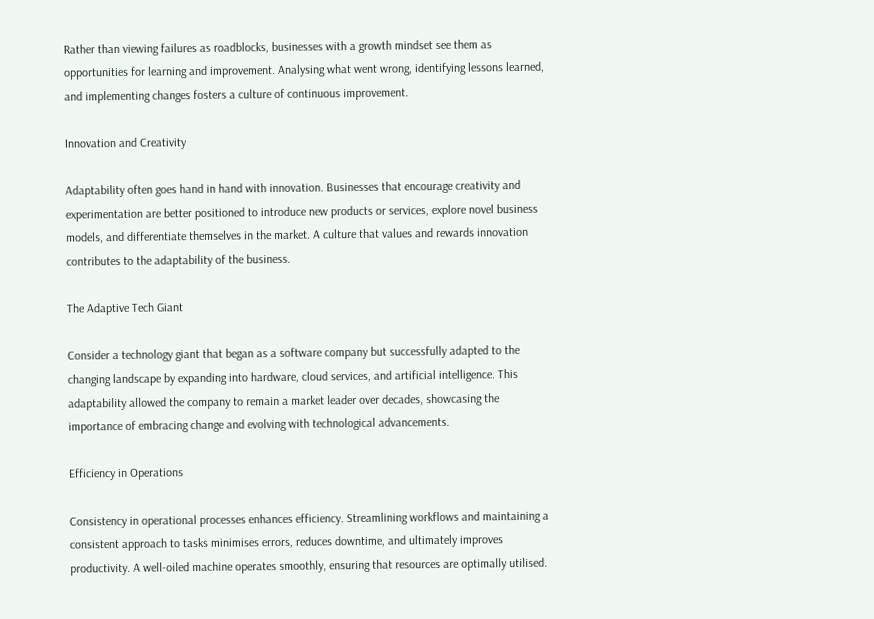Rather than viewing failures as roadblocks, businesses with a growth mindset see them as opportunities for learning and improvement. Analysing what went wrong, identifying lessons learned, and implementing changes fosters a culture of continuous improvement.

Innovation and Creativity

Adaptability often goes hand in hand with innovation. Businesses that encourage creativity and experimentation are better positioned to introduce new products or services, explore novel business models, and differentiate themselves in the market. A culture that values and rewards innovation contributes to the adaptability of the business.

The Adaptive Tech Giant

Consider a technology giant that began as a software company but successfully adapted to the changing landscape by expanding into hardware, cloud services, and artificial intelligence. This adaptability allowed the company to remain a market leader over decades, showcasing the importance of embracing change and evolving with technological advancements.

Efficiency in Operations

Consistency in operational processes enhances efficiency. Streamlining workflows and maintaining a consistent approach to tasks minimises errors, reduces downtime, and ultimately improves productivity. A well-oiled machine operates smoothly, ensuring that resources are optimally utilised.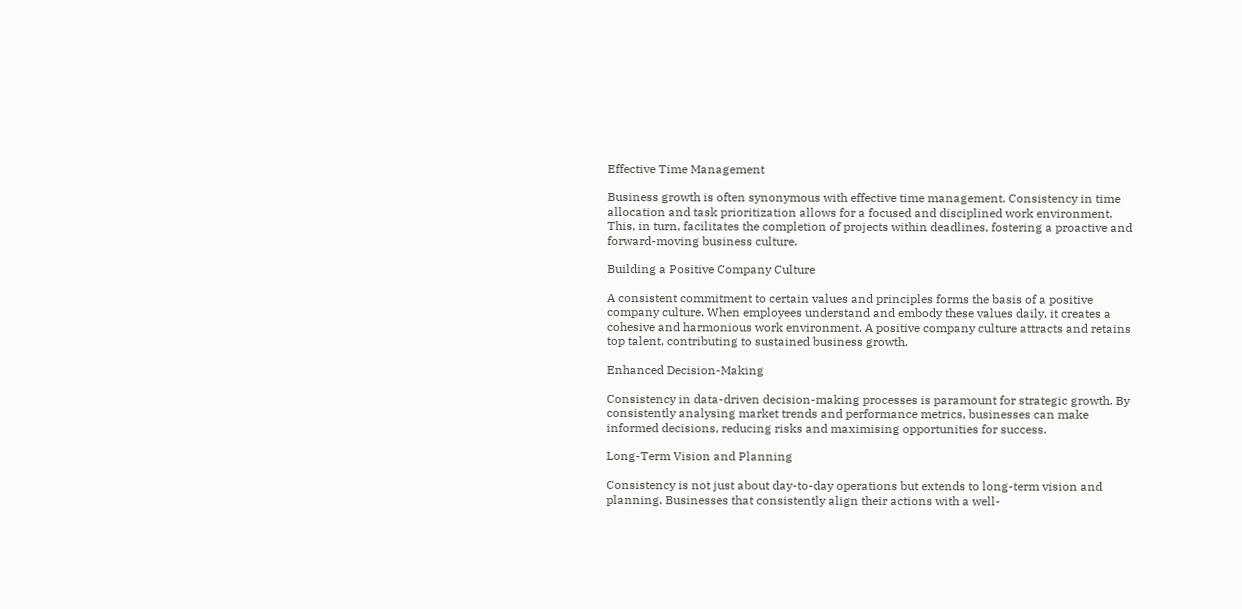Effective Time Management

Business growth is often synonymous with effective time management. Consistency in time allocation and task prioritization allows for a focused and disciplined work environment. This, in turn, facilitates the completion of projects within deadlines, fostering a proactive and forward-moving business culture.

Building a Positive Company Culture

A consistent commitment to certain values and principles forms the basis of a positive company culture. When employees understand and embody these values daily, it creates a cohesive and harmonious work environment. A positive company culture attracts and retains top talent, contributing to sustained business growth.

Enhanced Decision-Making

Consistency in data-driven decision-making processes is paramount for strategic growth. By consistently analysing market trends and performance metrics, businesses can make informed decisions, reducing risks and maximising opportunities for success.

Long-Term Vision and Planning

Consistency is not just about day-to-day operations but extends to long-term vision and planning. Businesses that consistently align their actions with a well-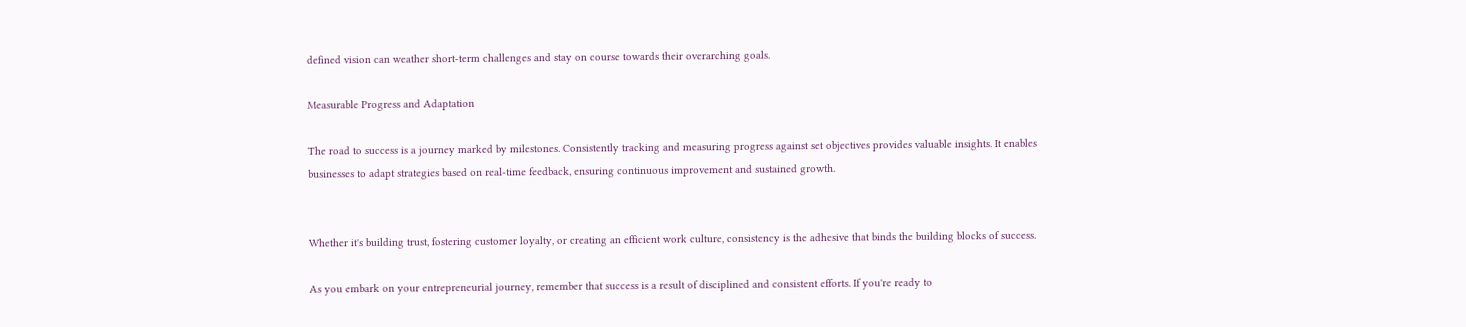defined vision can weather short-term challenges and stay on course towards their overarching goals.

Measurable Progress and Adaptation

The road to success is a journey marked by milestones. Consistently tracking and measuring progress against set objectives provides valuable insights. It enables businesses to adapt strategies based on real-time feedback, ensuring continuous improvement and sustained growth.


Whether it's building trust, fostering customer loyalty, or creating an efficient work culture, consistency is the adhesive that binds the building blocks of success.

As you embark on your entrepreneurial journey, remember that success is a result of disciplined and consistent efforts. If you're ready to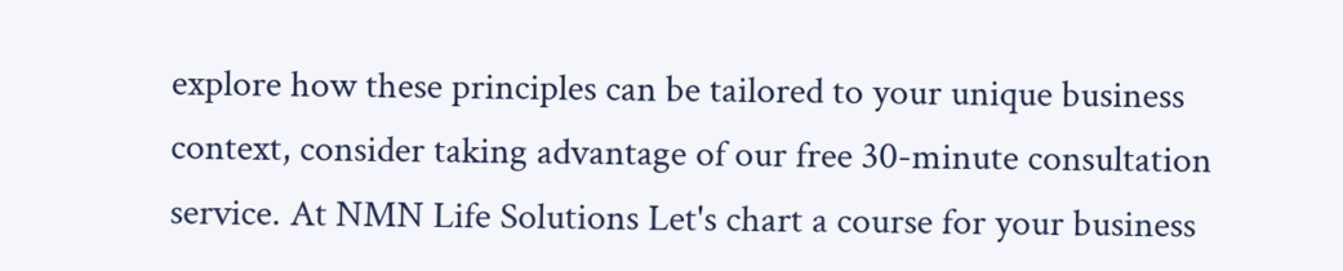explore how these principles can be tailored to your unique business context, consider taking advantage of our free 30-minute consultation service. At NMN Life Solutions Let's chart a course for your business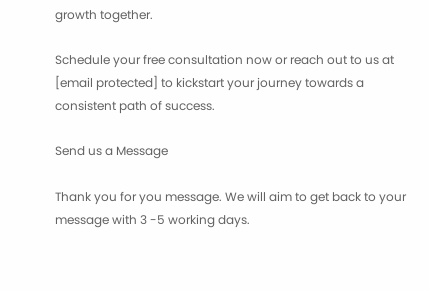growth together.

Schedule your free consultation now or reach out to us at [email protected] to kickstart your journey towards a consistent path of success.

Send us a Message

Thank you for you message. We will aim to get back to your message with 3 -5 working days.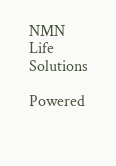NMN Life Solutions

Powered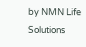by NMN Life Solutions